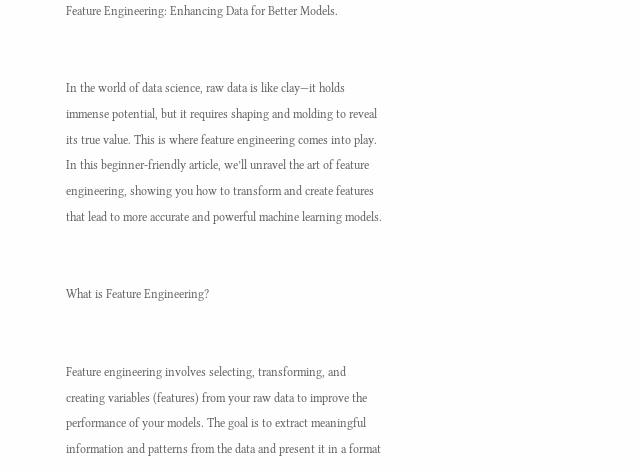Feature Engineering: Enhancing Data for Better Models.


In the world of data science, raw data is like clay—it holds immense potential, but it requires shaping and molding to reveal its true value. This is where feature engineering comes into play. In this beginner-friendly article, we’ll unravel the art of feature engineering, showing you how to transform and create features that lead to more accurate and powerful machine learning models.


What is Feature Engineering?


Feature engineering involves selecting, transforming, and creating variables (features) from your raw data to improve the performance of your models. The goal is to extract meaningful information and patterns from the data and present it in a format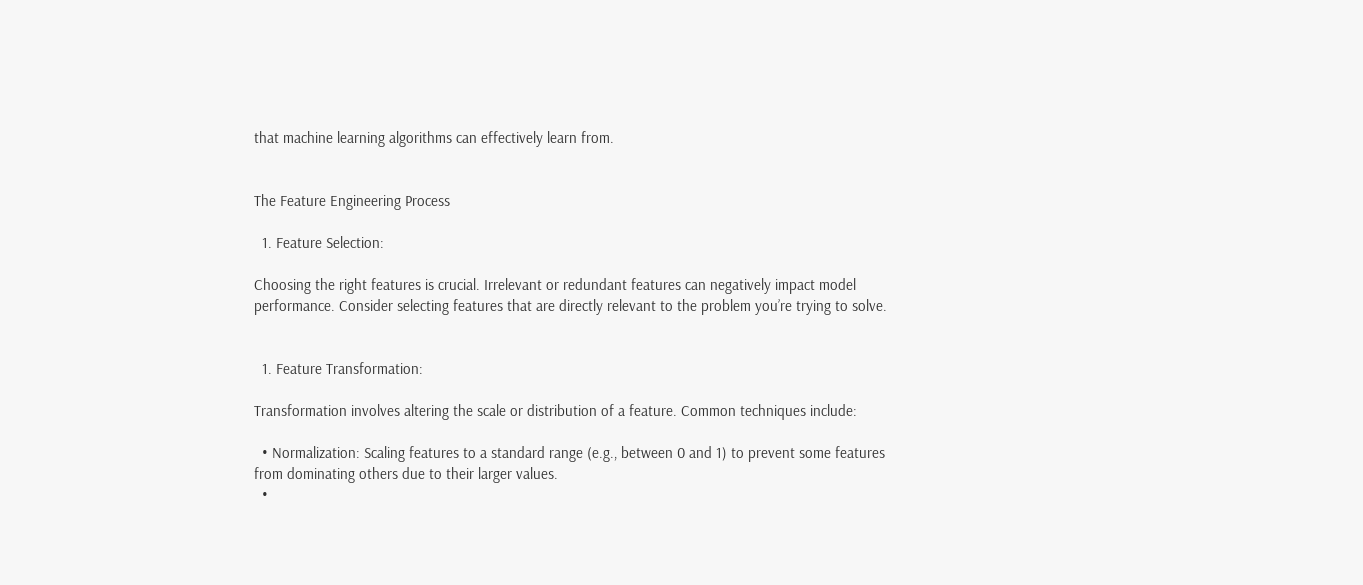that machine learning algorithms can effectively learn from.


The Feature Engineering Process

  1. Feature Selection:

Choosing the right features is crucial. Irrelevant or redundant features can negatively impact model performance. Consider selecting features that are directly relevant to the problem you’re trying to solve.


  1. Feature Transformation:

Transformation involves altering the scale or distribution of a feature. Common techniques include:

  • Normalization: Scaling features to a standard range (e.g., between 0 and 1) to prevent some features from dominating others due to their larger values.
  •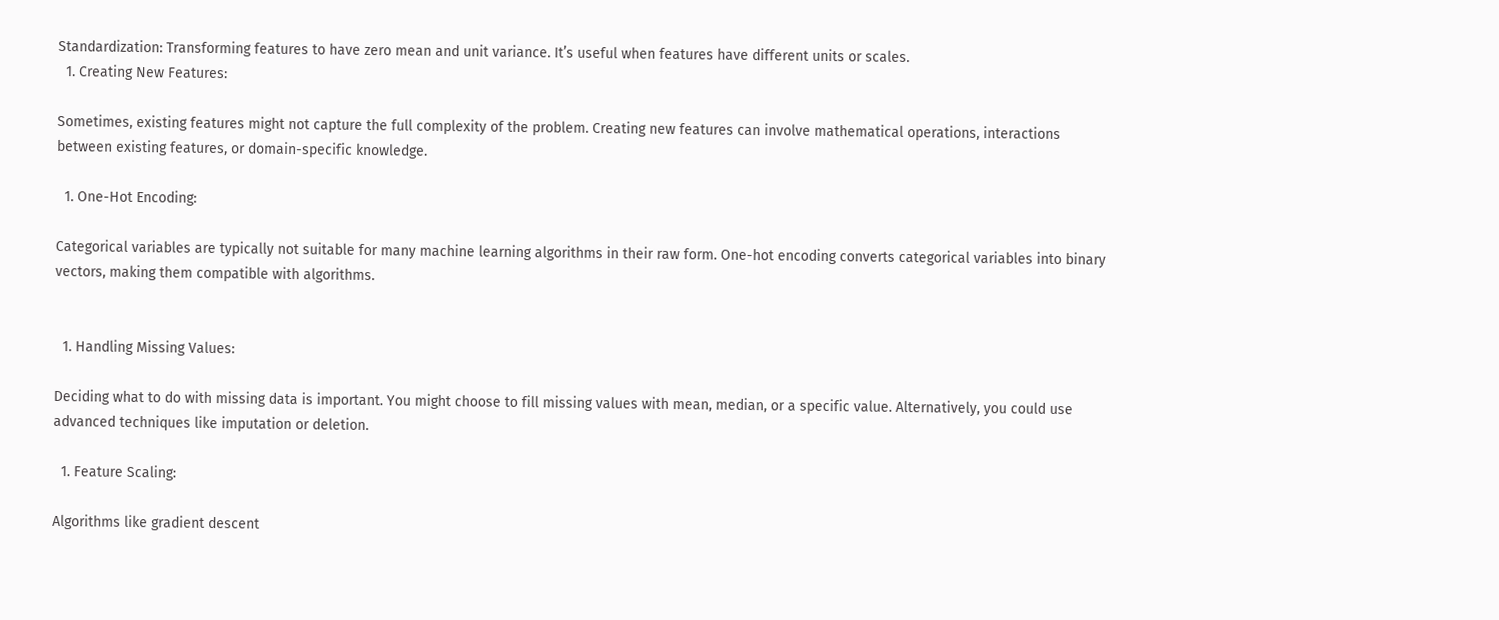Standardization: Transforming features to have zero mean and unit variance. It’s useful when features have different units or scales.
  1. Creating New Features:

Sometimes, existing features might not capture the full complexity of the problem. Creating new features can involve mathematical operations, interactions between existing features, or domain-specific knowledge.

  1. One-Hot Encoding:

Categorical variables are typically not suitable for many machine learning algorithms in their raw form. One-hot encoding converts categorical variables into binary vectors, making them compatible with algorithms.


  1. Handling Missing Values:

Deciding what to do with missing data is important. You might choose to fill missing values with mean, median, or a specific value. Alternatively, you could use advanced techniques like imputation or deletion.

  1. Feature Scaling:

Algorithms like gradient descent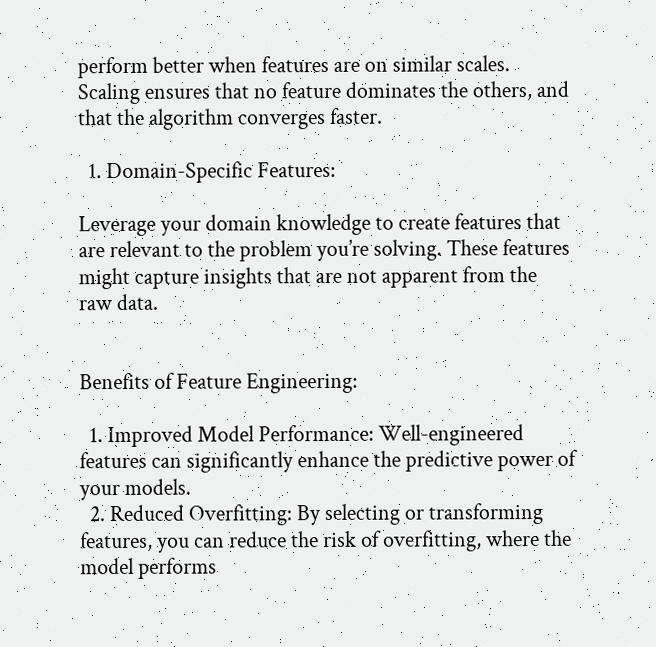perform better when features are on similar scales. Scaling ensures that no feature dominates the others, and that the algorithm converges faster.

  1. Domain-Specific Features:

Leverage your domain knowledge to create features that are relevant to the problem you’re solving. These features might capture insights that are not apparent from the raw data.


Benefits of Feature Engineering:

  1. Improved Model Performance: Well-engineered features can significantly enhance the predictive power of your models.
  2. Reduced Overfitting: By selecting or transforming features, you can reduce the risk of overfitting, where the model performs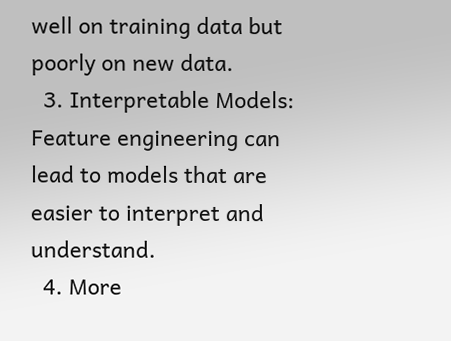well on training data but poorly on new data.
  3. Interpretable Models: Feature engineering can lead to models that are easier to interpret and understand.
  4. More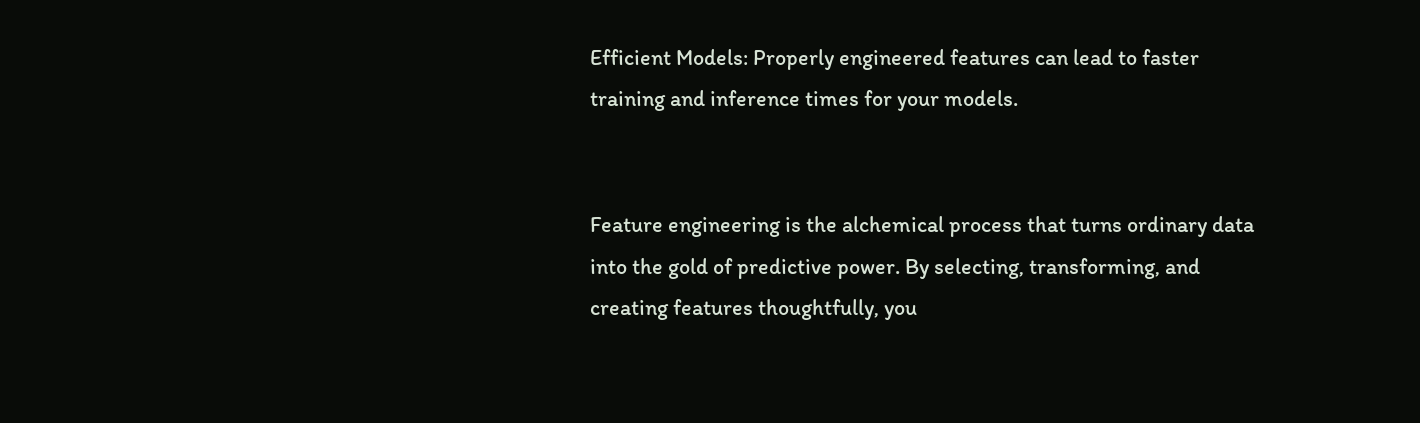Efficient Models: Properly engineered features can lead to faster training and inference times for your models.


Feature engineering is the alchemical process that turns ordinary data into the gold of predictive power. By selecting, transforming, and creating features thoughtfully, you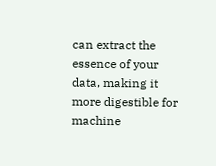can extract the essence of your data, making it more digestible for machine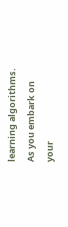learning algorithms. As you embark on your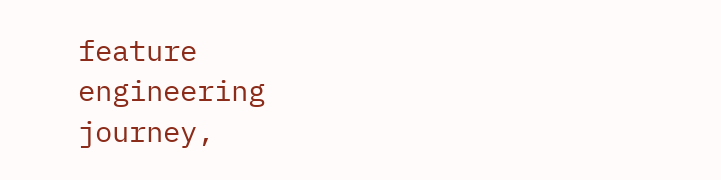feature engineering journey,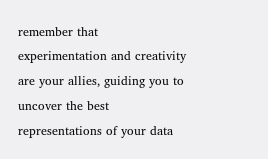remember that experimentation and creativity are your allies, guiding you to uncover the best representations of your data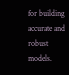for building accurate and robust models.